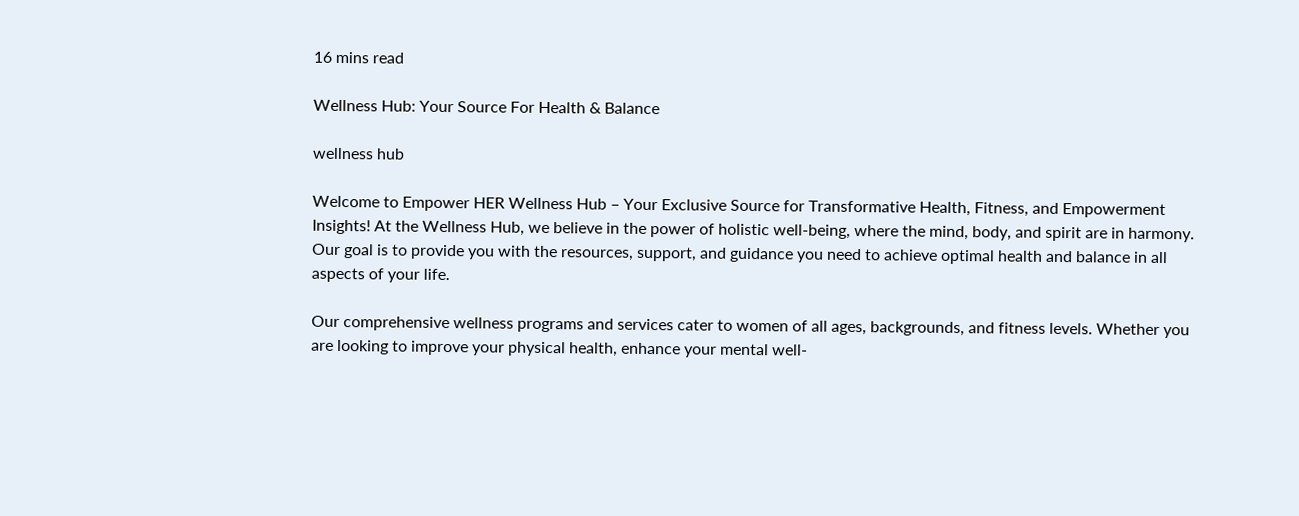16 mins read

Wellness Hub: Your Source For Health & Balance

wellness hub

Welcome to Empower HER Wellness Hub – Your Exclusive Source for Transformative Health, Fitness, and Empowerment Insights! At the Wellness Hub, we believe in the power of holistic well-being, where the mind, body, and spirit are in harmony. Our goal is to provide you with the resources, support, and guidance you need to achieve optimal health and balance in all aspects of your life.

Our comprehensive wellness programs and services cater to women of all ages, backgrounds, and fitness levels. Whether you are looking to improve your physical health, enhance your mental well-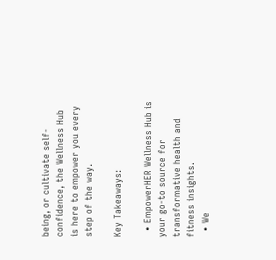being, or cultivate self-confidence, the Wellness Hub is here to empower you every step of the way.

Key Takeaways:

  • EmpowerHER Wellness Hub is your go-to source for transformative health and fitness insights.
  • We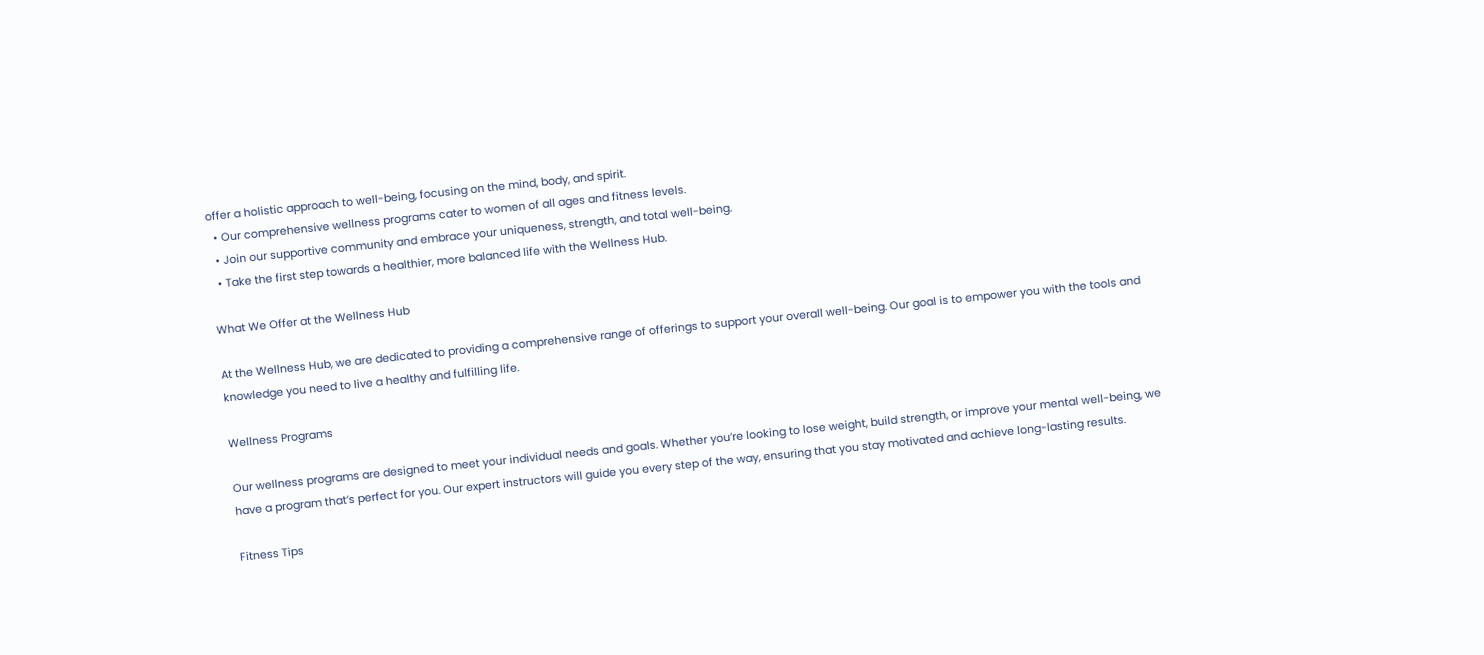offer a holistic approach to well-being, focusing on the mind, body, and spirit.
  • Our comprehensive wellness programs cater to women of all ages and fitness levels.
  • Join our supportive community and embrace your uniqueness, strength, and total well-being.
  • Take the first step towards a healthier, more balanced life with the Wellness Hub.

What We Offer at the Wellness Hub

At the Wellness Hub, we are dedicated to providing a comprehensive range of offerings to support your overall well-being. Our goal is to empower you with the tools and knowledge you need to live a healthy and fulfilling life.

Wellness Programs

Our wellness programs are designed to meet your individual needs and goals. Whether you’re looking to lose weight, build strength, or improve your mental well-being, we have a program that’s perfect for you. Our expert instructors will guide you every step of the way, ensuring that you stay motivated and achieve long-lasting results.

Fitness Tips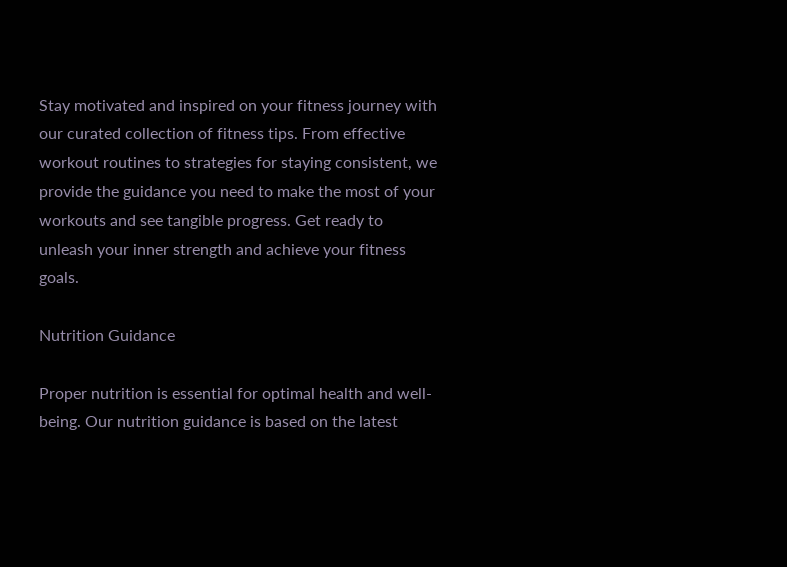Stay motivated and inspired on your fitness journey with our curated collection of fitness tips. From effective workout routines to strategies for staying consistent, we provide the guidance you need to make the most of your workouts and see tangible progress. Get ready to unleash your inner strength and achieve your fitness goals.

Nutrition Guidance

Proper nutrition is essential for optimal health and well-being. Our nutrition guidance is based on the latest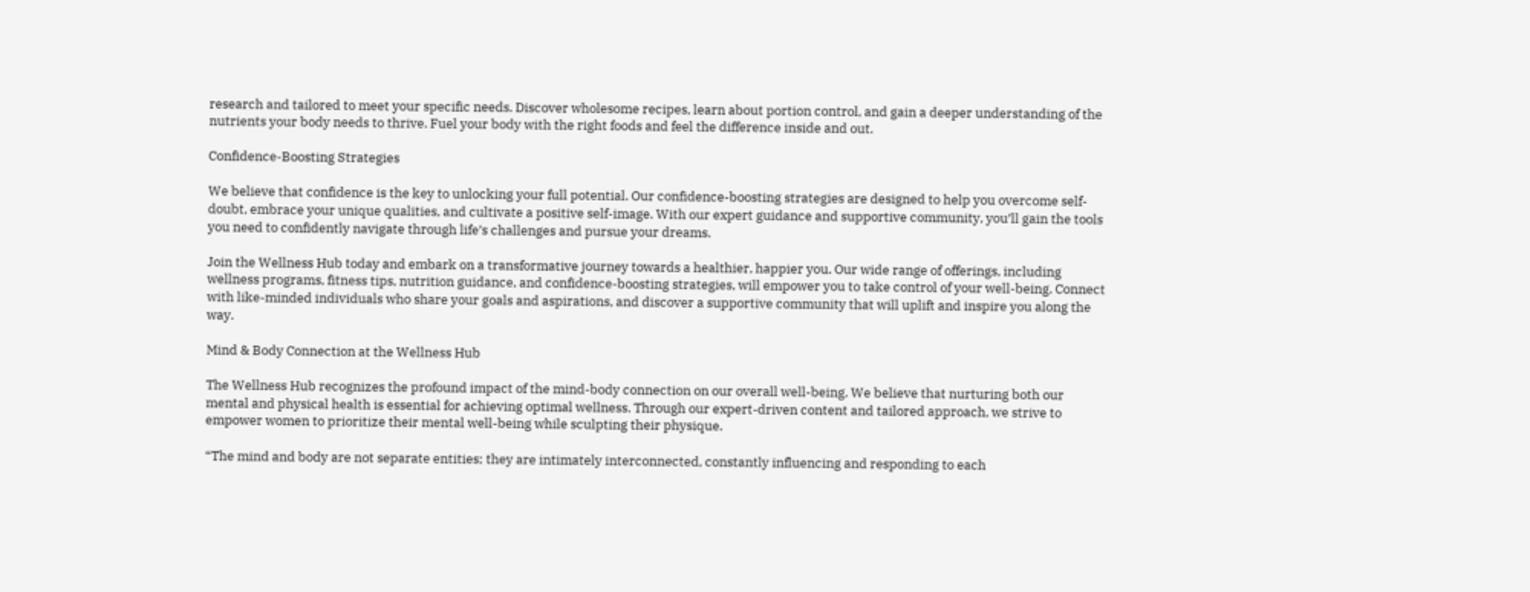research and tailored to meet your specific needs. Discover wholesome recipes, learn about portion control, and gain a deeper understanding of the nutrients your body needs to thrive. Fuel your body with the right foods and feel the difference inside and out.

Confidence-Boosting Strategies

We believe that confidence is the key to unlocking your full potential. Our confidence-boosting strategies are designed to help you overcome self-doubt, embrace your unique qualities, and cultivate a positive self-image. With our expert guidance and supportive community, you’ll gain the tools you need to confidently navigate through life’s challenges and pursue your dreams.

Join the Wellness Hub today and embark on a transformative journey towards a healthier, happier you. Our wide range of offerings, including wellness programs, fitness tips, nutrition guidance, and confidence-boosting strategies, will empower you to take control of your well-being. Connect with like-minded individuals who share your goals and aspirations, and discover a supportive community that will uplift and inspire you along the way.

Mind & Body Connection at the Wellness Hub

The Wellness Hub recognizes the profound impact of the mind-body connection on our overall well-being. We believe that nurturing both our mental and physical health is essential for achieving optimal wellness. Through our expert-driven content and tailored approach, we strive to empower women to prioritize their mental well-being while sculpting their physique.

“The mind and body are not separate entities; they are intimately interconnected, constantly influencing and responding to each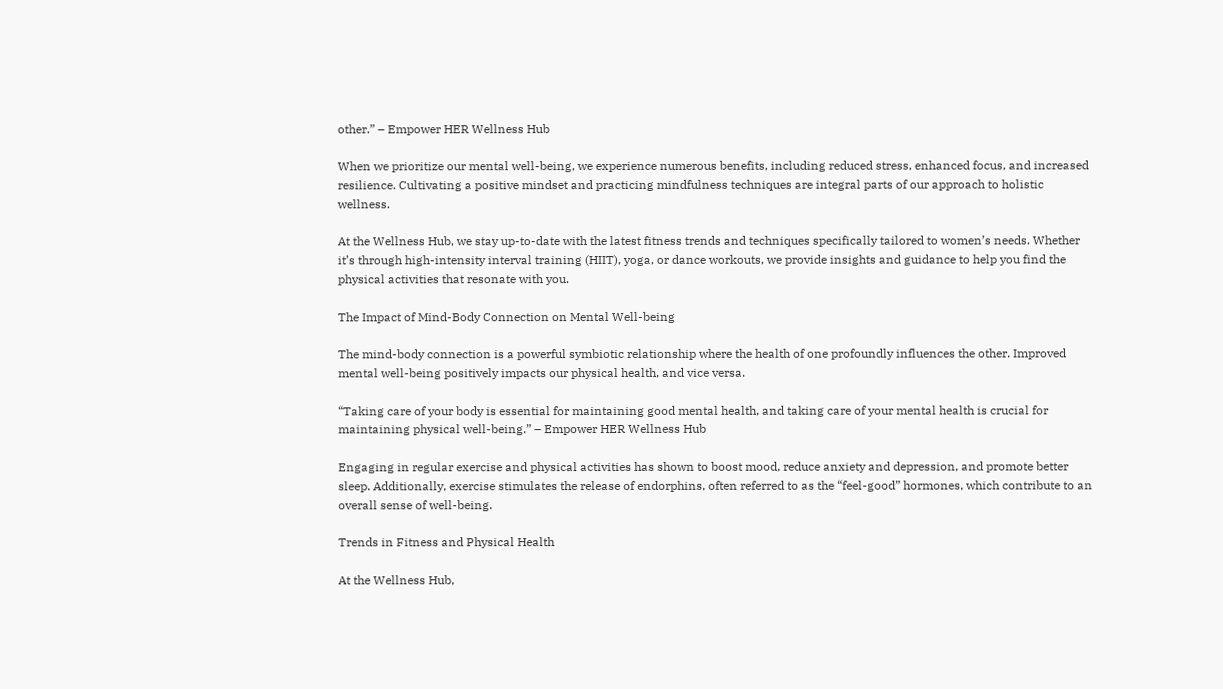other.” – Empower HER Wellness Hub

When we prioritize our mental well-being, we experience numerous benefits, including reduced stress, enhanced focus, and increased resilience. Cultivating a positive mindset and practicing mindfulness techniques are integral parts of our approach to holistic wellness.

At the Wellness Hub, we stay up-to-date with the latest fitness trends and techniques specifically tailored to women’s needs. Whether it’s through high-intensity interval training (HIIT), yoga, or dance workouts, we provide insights and guidance to help you find the physical activities that resonate with you.

The Impact of Mind-Body Connection on Mental Well-being

The mind-body connection is a powerful symbiotic relationship where the health of one profoundly influences the other. Improved mental well-being positively impacts our physical health, and vice versa.

“Taking care of your body is essential for maintaining good mental health, and taking care of your mental health is crucial for maintaining physical well-being.” – Empower HER Wellness Hub

Engaging in regular exercise and physical activities has shown to boost mood, reduce anxiety and depression, and promote better sleep. Additionally, exercise stimulates the release of endorphins, often referred to as the “feel-good” hormones, which contribute to an overall sense of well-being.

Trends in Fitness and Physical Health

At the Wellness Hub,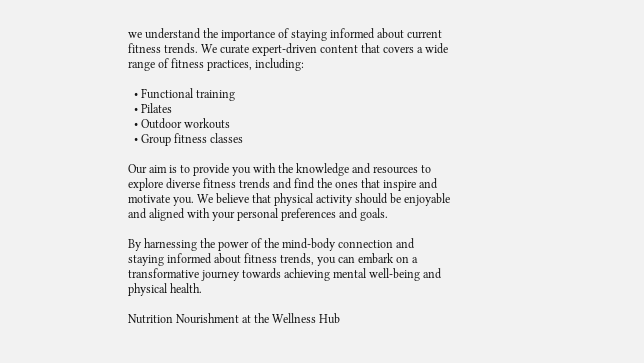we understand the importance of staying informed about current fitness trends. We curate expert-driven content that covers a wide range of fitness practices, including:

  • Functional training
  • Pilates
  • Outdoor workouts
  • Group fitness classes

Our aim is to provide you with the knowledge and resources to explore diverse fitness trends and find the ones that inspire and motivate you. We believe that physical activity should be enjoyable and aligned with your personal preferences and goals.

By harnessing the power of the mind-body connection and staying informed about fitness trends, you can embark on a transformative journey towards achieving mental well-being and physical health.

Nutrition Nourishment at the Wellness Hub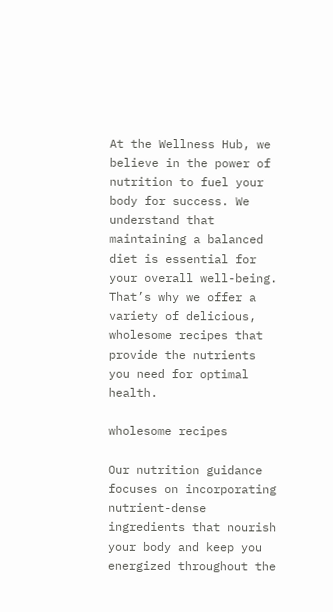At the Wellness Hub, we believe in the power of nutrition to fuel your body for success. We understand that maintaining a balanced diet is essential for your overall well-being. That’s why we offer a variety of delicious, wholesome recipes that provide the nutrients you need for optimal health.

wholesome recipes

Our nutrition guidance focuses on incorporating nutrient-dense ingredients that nourish your body and keep you energized throughout the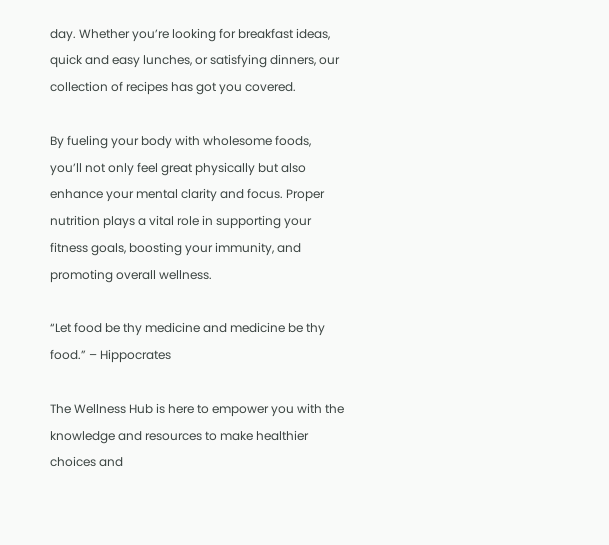day. Whether you’re looking for breakfast ideas, quick and easy lunches, or satisfying dinners, our collection of recipes has got you covered.

By fueling your body with wholesome foods, you’ll not only feel great physically but also enhance your mental clarity and focus. Proper nutrition plays a vital role in supporting your fitness goals, boosting your immunity, and promoting overall wellness.

“Let food be thy medicine and medicine be thy food.” – Hippocrates

The Wellness Hub is here to empower you with the knowledge and resources to make healthier choices and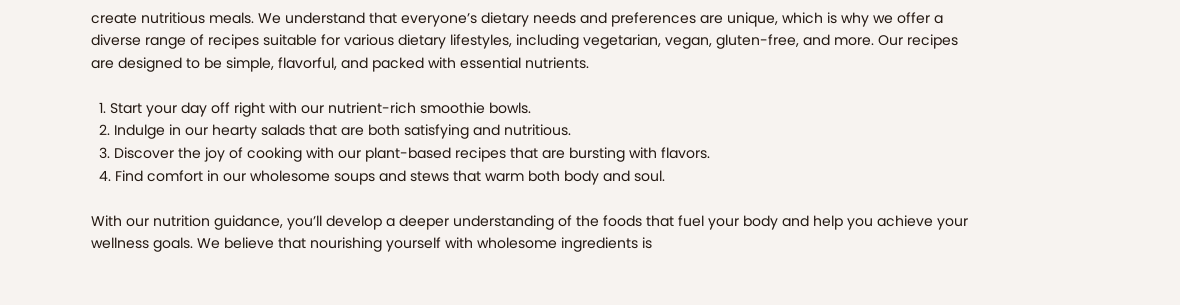create nutritious meals. We understand that everyone’s dietary needs and preferences are unique, which is why we offer a diverse range of recipes suitable for various dietary lifestyles, including vegetarian, vegan, gluten-free, and more. Our recipes are designed to be simple, flavorful, and packed with essential nutrients.

  1. Start your day off right with our nutrient-rich smoothie bowls.
  2. Indulge in our hearty salads that are both satisfying and nutritious.
  3. Discover the joy of cooking with our plant-based recipes that are bursting with flavors.
  4. Find comfort in our wholesome soups and stews that warm both body and soul.

With our nutrition guidance, you’ll develop a deeper understanding of the foods that fuel your body and help you achieve your wellness goals. We believe that nourishing yourself with wholesome ingredients is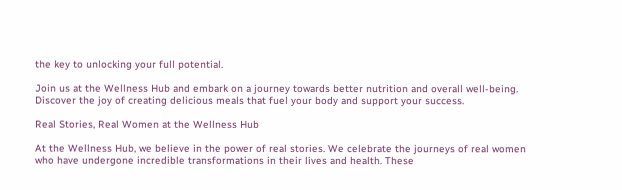the key to unlocking your full potential.

Join us at the Wellness Hub and embark on a journey towards better nutrition and overall well-being. Discover the joy of creating delicious meals that fuel your body and support your success.

Real Stories, Real Women at the Wellness Hub

At the Wellness Hub, we believe in the power of real stories. We celebrate the journeys of real women who have undergone incredible transformations in their lives and health. These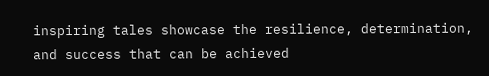inspiring tales showcase the resilience, determination, and success that can be achieved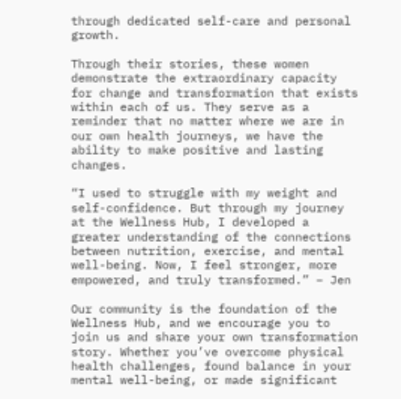through dedicated self-care and personal growth.

Through their stories, these women demonstrate the extraordinary capacity for change and transformation that exists within each of us. They serve as a reminder that no matter where we are in our own health journeys, we have the ability to make positive and lasting changes.

“I used to struggle with my weight and self-confidence. But through my journey at the Wellness Hub, I developed a greater understanding of the connections between nutrition, exercise, and mental well-being. Now, I feel stronger, more empowered, and truly transformed.” – Jen

Our community is the foundation of the Wellness Hub, and we encourage you to join us and share your own transformation story. Whether you’ve overcome physical health challenges, found balance in your mental well-being, or made significant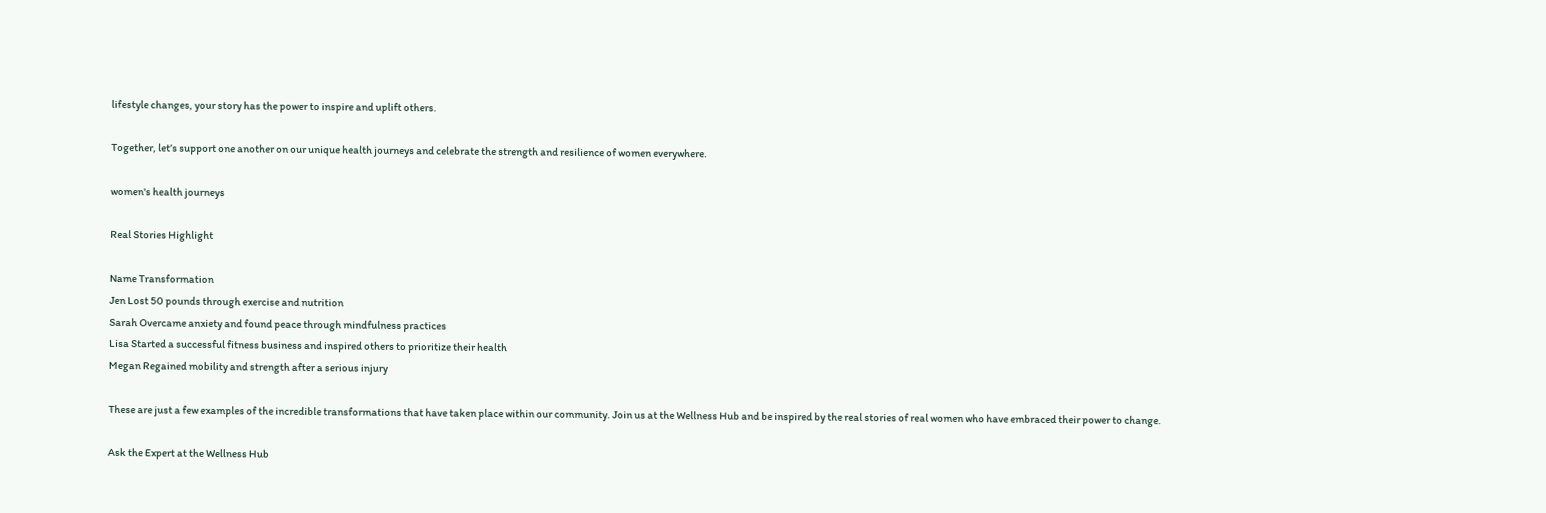lifestyle changes, your story has the power to inspire and uplift others.

Together, let’s support one another on our unique health journeys and celebrate the strength and resilience of women everywhere.

women's health journeys

Real Stories Highlight

Name Transformation
Jen Lost 50 pounds through exercise and nutrition
Sarah Overcame anxiety and found peace through mindfulness practices
Lisa Started a successful fitness business and inspired others to prioritize their health
Megan Regained mobility and strength after a serious injury

These are just a few examples of the incredible transformations that have taken place within our community. Join us at the Wellness Hub and be inspired by the real stories of real women who have embraced their power to change.

Ask the Expert at the Wellness Hub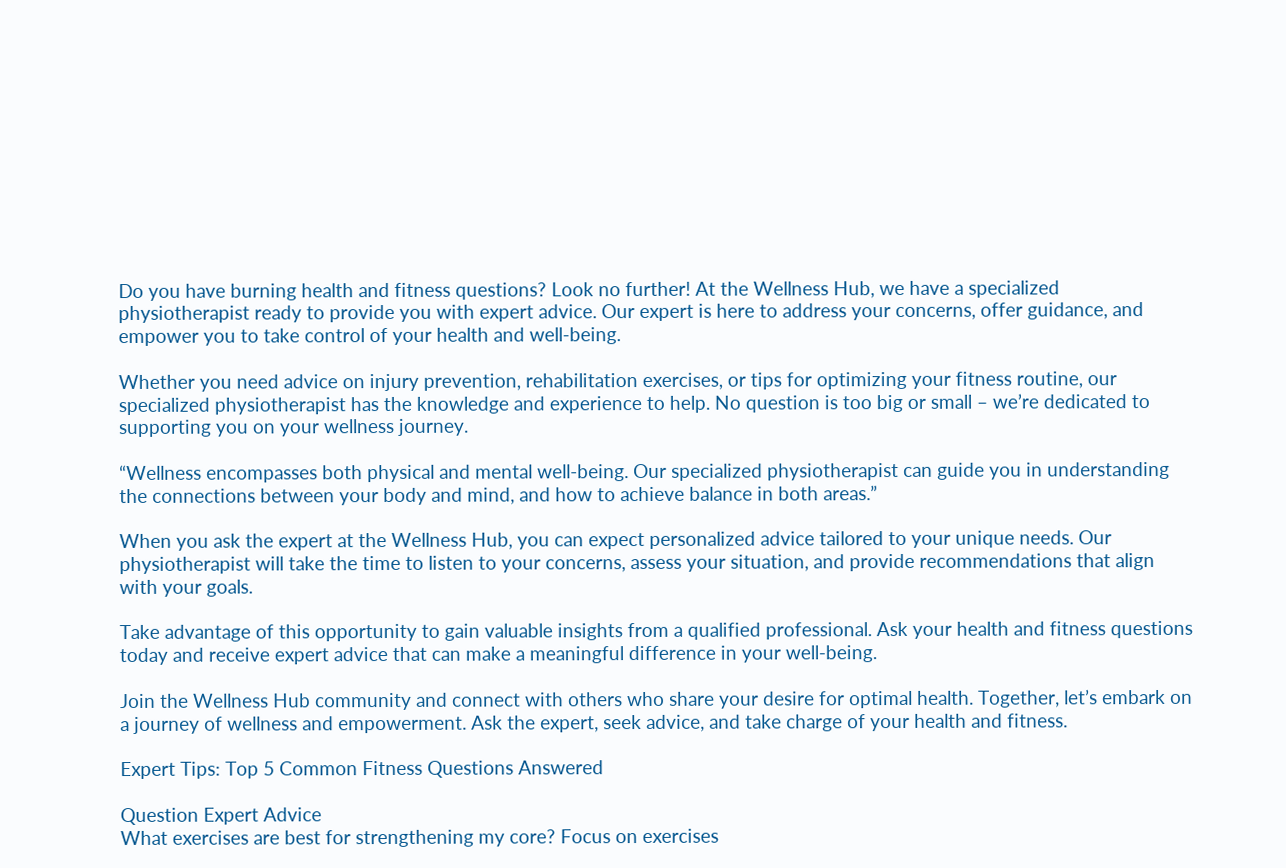Do you have burning health and fitness questions? Look no further! At the Wellness Hub, we have a specialized physiotherapist ready to provide you with expert advice. Our expert is here to address your concerns, offer guidance, and empower you to take control of your health and well-being.

Whether you need advice on injury prevention, rehabilitation exercises, or tips for optimizing your fitness routine, our specialized physiotherapist has the knowledge and experience to help. No question is too big or small – we’re dedicated to supporting you on your wellness journey.

“Wellness encompasses both physical and mental well-being. Our specialized physiotherapist can guide you in understanding the connections between your body and mind, and how to achieve balance in both areas.”

When you ask the expert at the Wellness Hub, you can expect personalized advice tailored to your unique needs. Our physiotherapist will take the time to listen to your concerns, assess your situation, and provide recommendations that align with your goals.

Take advantage of this opportunity to gain valuable insights from a qualified professional. Ask your health and fitness questions today and receive expert advice that can make a meaningful difference in your well-being.

Join the Wellness Hub community and connect with others who share your desire for optimal health. Together, let’s embark on a journey of wellness and empowerment. Ask the expert, seek advice, and take charge of your health and fitness.

Expert Tips: Top 5 Common Fitness Questions Answered

Question Expert Advice
What exercises are best for strengthening my core? Focus on exercises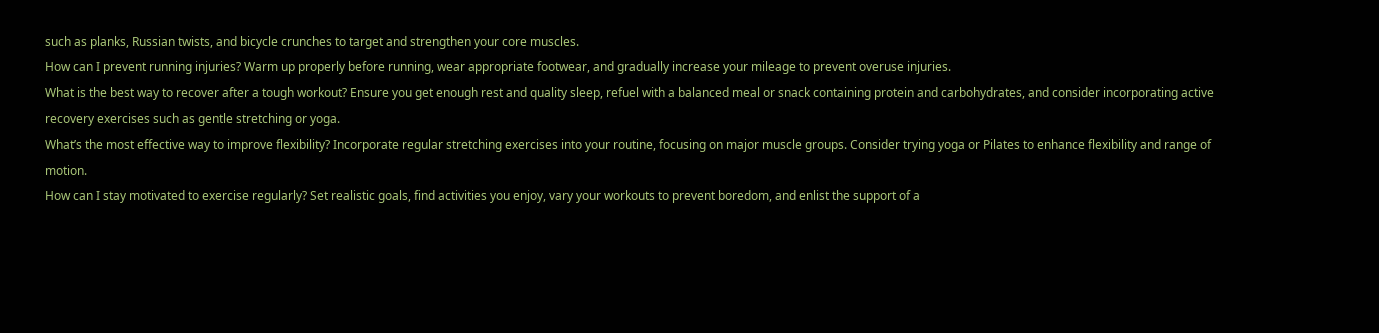such as planks, Russian twists, and bicycle crunches to target and strengthen your core muscles.
How can I prevent running injuries? Warm up properly before running, wear appropriate footwear, and gradually increase your mileage to prevent overuse injuries.
What is the best way to recover after a tough workout? Ensure you get enough rest and quality sleep, refuel with a balanced meal or snack containing protein and carbohydrates, and consider incorporating active recovery exercises such as gentle stretching or yoga.
What’s the most effective way to improve flexibility? Incorporate regular stretching exercises into your routine, focusing on major muscle groups. Consider trying yoga or Pilates to enhance flexibility and range of motion.
How can I stay motivated to exercise regularly? Set realistic goals, find activities you enjoy, vary your workouts to prevent boredom, and enlist the support of a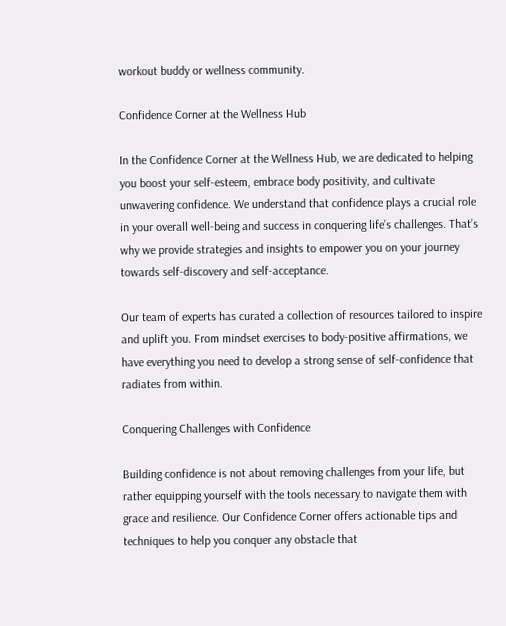workout buddy or wellness community.

Confidence Corner at the Wellness Hub

In the Confidence Corner at the Wellness Hub, we are dedicated to helping you boost your self-esteem, embrace body positivity, and cultivate unwavering confidence. We understand that confidence plays a crucial role in your overall well-being and success in conquering life’s challenges. That’s why we provide strategies and insights to empower you on your journey towards self-discovery and self-acceptance.

Our team of experts has curated a collection of resources tailored to inspire and uplift you. From mindset exercises to body-positive affirmations, we have everything you need to develop a strong sense of self-confidence that radiates from within.

Conquering Challenges with Confidence

Building confidence is not about removing challenges from your life, but rather equipping yourself with the tools necessary to navigate them with grace and resilience. Our Confidence Corner offers actionable tips and techniques to help you conquer any obstacle that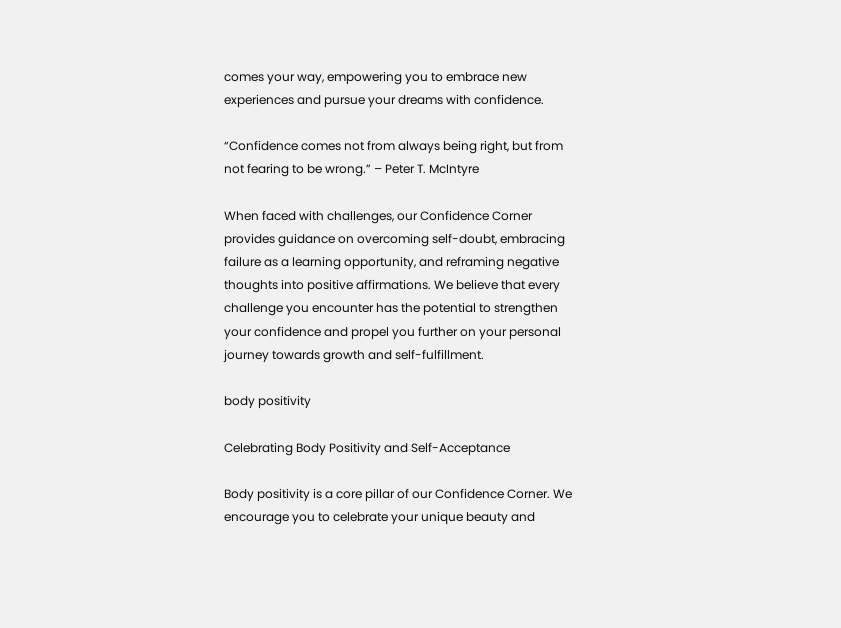comes your way, empowering you to embrace new experiences and pursue your dreams with confidence.

“Confidence comes not from always being right, but from not fearing to be wrong.” – Peter T. McIntyre

When faced with challenges, our Confidence Corner provides guidance on overcoming self-doubt, embracing failure as a learning opportunity, and reframing negative thoughts into positive affirmations. We believe that every challenge you encounter has the potential to strengthen your confidence and propel you further on your personal journey towards growth and self-fulfillment.

body positivity

Celebrating Body Positivity and Self-Acceptance

Body positivity is a core pillar of our Confidence Corner. We encourage you to celebrate your unique beauty and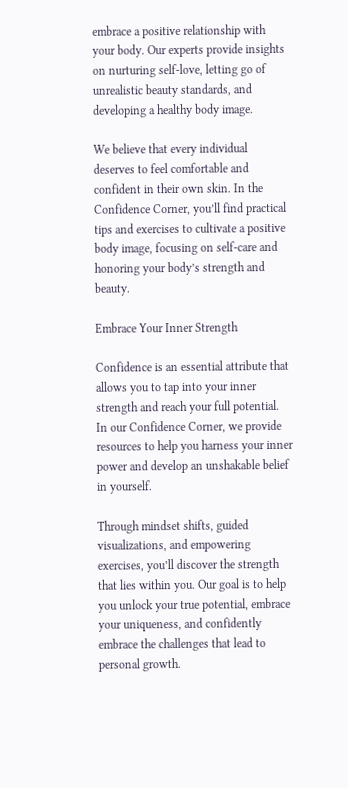embrace a positive relationship with your body. Our experts provide insights on nurturing self-love, letting go of unrealistic beauty standards, and developing a healthy body image.

We believe that every individual deserves to feel comfortable and confident in their own skin. In the Confidence Corner, you’ll find practical tips and exercises to cultivate a positive body image, focusing on self-care and honoring your body’s strength and beauty.

Embrace Your Inner Strength

Confidence is an essential attribute that allows you to tap into your inner strength and reach your full potential. In our Confidence Corner, we provide resources to help you harness your inner power and develop an unshakable belief in yourself.

Through mindset shifts, guided visualizations, and empowering exercises, you’ll discover the strength that lies within you. Our goal is to help you unlock your true potential, embrace your uniqueness, and confidently embrace the challenges that lead to personal growth.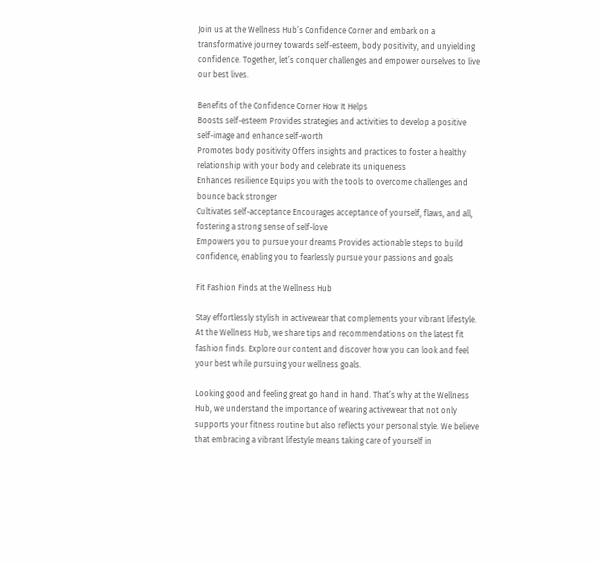Join us at the Wellness Hub’s Confidence Corner and embark on a transformative journey towards self-esteem, body positivity, and unyielding confidence. Together, let’s conquer challenges and empower ourselves to live our best lives.

Benefits of the Confidence Corner How It Helps
Boosts self-esteem Provides strategies and activities to develop a positive self-image and enhance self-worth
Promotes body positivity Offers insights and practices to foster a healthy relationship with your body and celebrate its uniqueness
Enhances resilience Equips you with the tools to overcome challenges and bounce back stronger
Cultivates self-acceptance Encourages acceptance of yourself, flaws, and all, fostering a strong sense of self-love
Empowers you to pursue your dreams Provides actionable steps to build confidence, enabling you to fearlessly pursue your passions and goals

Fit Fashion Finds at the Wellness Hub

Stay effortlessly stylish in activewear that complements your vibrant lifestyle. At the Wellness Hub, we share tips and recommendations on the latest fit fashion finds. Explore our content and discover how you can look and feel your best while pursuing your wellness goals.

Looking good and feeling great go hand in hand. That’s why at the Wellness Hub, we understand the importance of wearing activewear that not only supports your fitness routine but also reflects your personal style. We believe that embracing a vibrant lifestyle means taking care of yourself in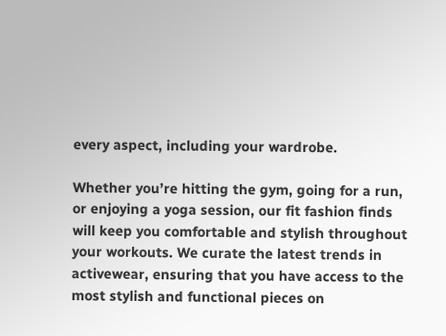every aspect, including your wardrobe.

Whether you’re hitting the gym, going for a run, or enjoying a yoga session, our fit fashion finds will keep you comfortable and stylish throughout your workouts. We curate the latest trends in activewear, ensuring that you have access to the most stylish and functional pieces on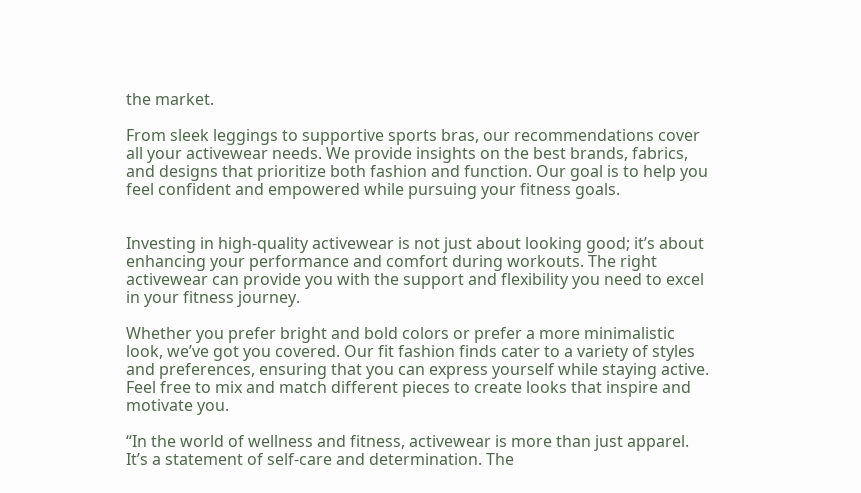the market.

From sleek leggings to supportive sports bras, our recommendations cover all your activewear needs. We provide insights on the best brands, fabrics, and designs that prioritize both fashion and function. Our goal is to help you feel confident and empowered while pursuing your fitness goals.


Investing in high-quality activewear is not just about looking good; it’s about enhancing your performance and comfort during workouts. The right activewear can provide you with the support and flexibility you need to excel in your fitness journey.

Whether you prefer bright and bold colors or prefer a more minimalistic look, we’ve got you covered. Our fit fashion finds cater to a variety of styles and preferences, ensuring that you can express yourself while staying active. Feel free to mix and match different pieces to create looks that inspire and motivate you.

“In the world of wellness and fitness, activewear is more than just apparel. It’s a statement of self-care and determination. The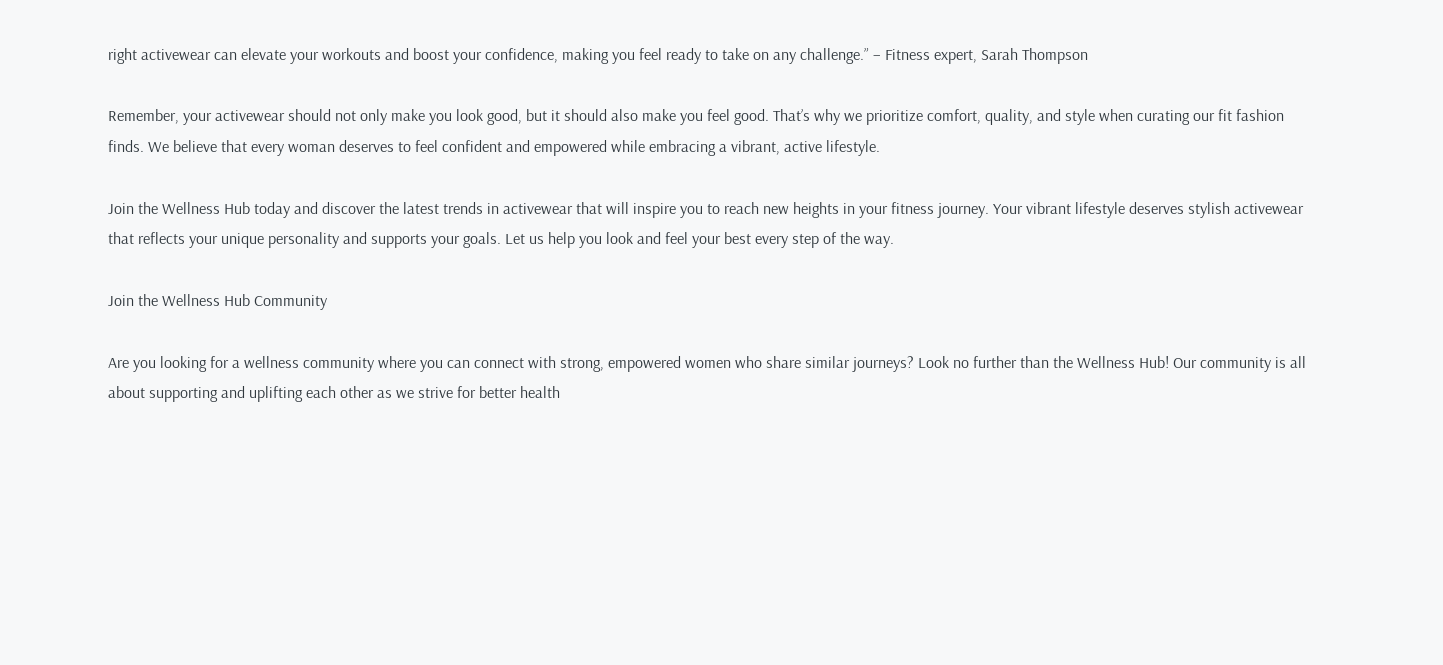right activewear can elevate your workouts and boost your confidence, making you feel ready to take on any challenge.” – Fitness expert, Sarah Thompson

Remember, your activewear should not only make you look good, but it should also make you feel good. That’s why we prioritize comfort, quality, and style when curating our fit fashion finds. We believe that every woman deserves to feel confident and empowered while embracing a vibrant, active lifestyle.

Join the Wellness Hub today and discover the latest trends in activewear that will inspire you to reach new heights in your fitness journey. Your vibrant lifestyle deserves stylish activewear that reflects your unique personality and supports your goals. Let us help you look and feel your best every step of the way.

Join the Wellness Hub Community

Are you looking for a wellness community where you can connect with strong, empowered women who share similar journeys? Look no further than the Wellness Hub! Our community is all about supporting and uplifting each other as we strive for better health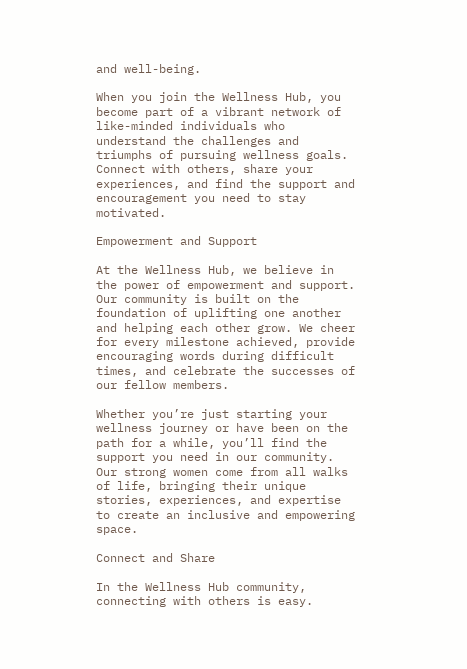and well-being.

When you join the Wellness Hub, you become part of a vibrant network of like-minded individuals who understand the challenges and triumphs of pursuing wellness goals. Connect with others, share your experiences, and find the support and encouragement you need to stay motivated.

Empowerment and Support

At the Wellness Hub, we believe in the power of empowerment and support. Our community is built on the foundation of uplifting one another and helping each other grow. We cheer for every milestone achieved, provide encouraging words during difficult times, and celebrate the successes of our fellow members.

Whether you’re just starting your wellness journey or have been on the path for a while, you’ll find the support you need in our community. Our strong women come from all walks of life, bringing their unique stories, experiences, and expertise to create an inclusive and empowering space.

Connect and Share

In the Wellness Hub community, connecting with others is easy.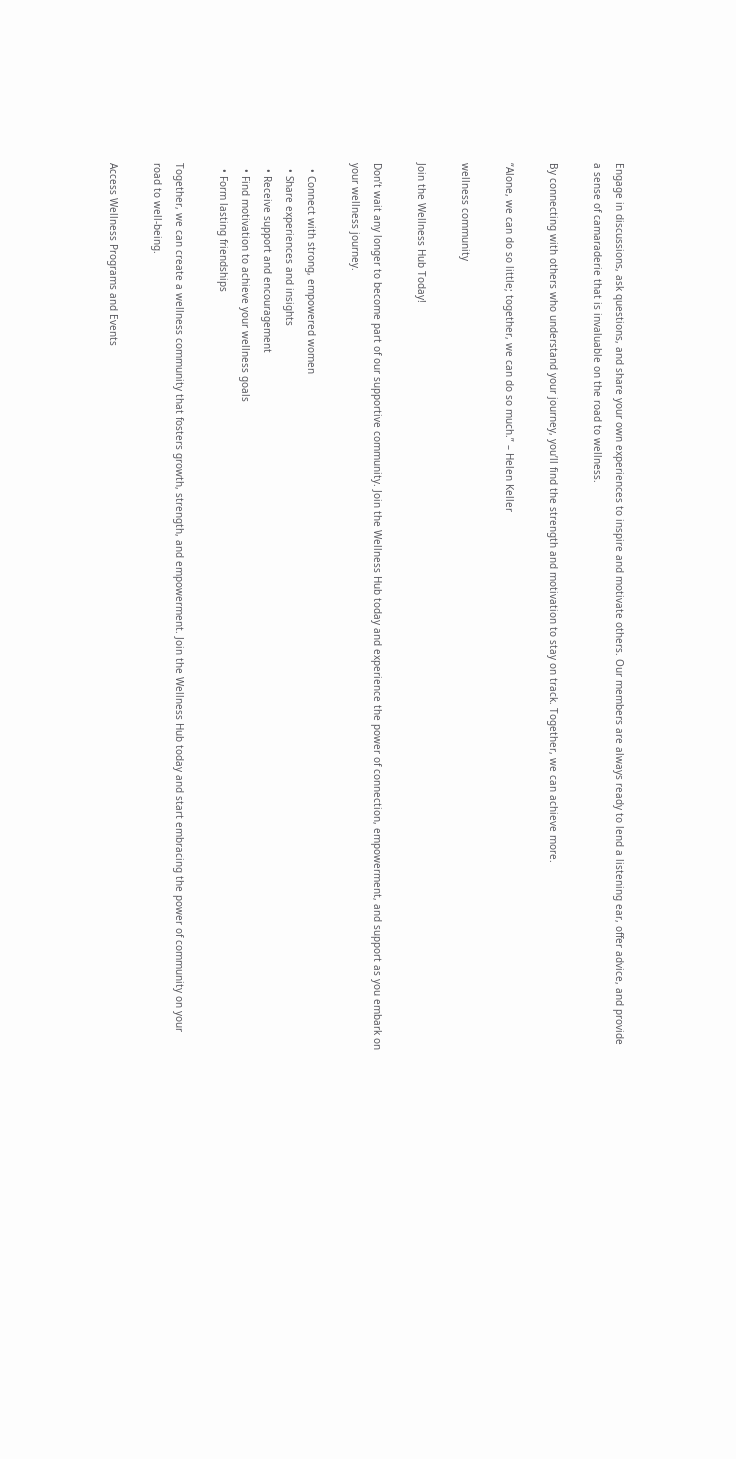Engage in discussions, ask questions, and share your own experiences to inspire and motivate others. Our members are always ready to lend a listening ear, offer advice, and provide a sense of camaraderie that is invaluable on the road to wellness.

By connecting with others who understand your journey, you’ll find the strength and motivation to stay on track. Together, we can achieve more.

“Alone, we can do so little; together, we can do so much.” – Helen Keller

wellness community

Join the Wellness Hub Today!

Don’t wait any longer to become part of our supportive community. Join the Wellness Hub today and experience the power of connection, empowerment, and support as you embark on your wellness journey.

  • Connect with strong, empowered women
  • Share experiences and insights
  • Receive support and encouragement
  • Find motivation to achieve your wellness goals
  • Form lasting friendships

Together, we can create a wellness community that fosters growth, strength, and empowerment. Join the Wellness Hub today and start embracing the power of community on your road to well-being.

Access Wellness Programs and Events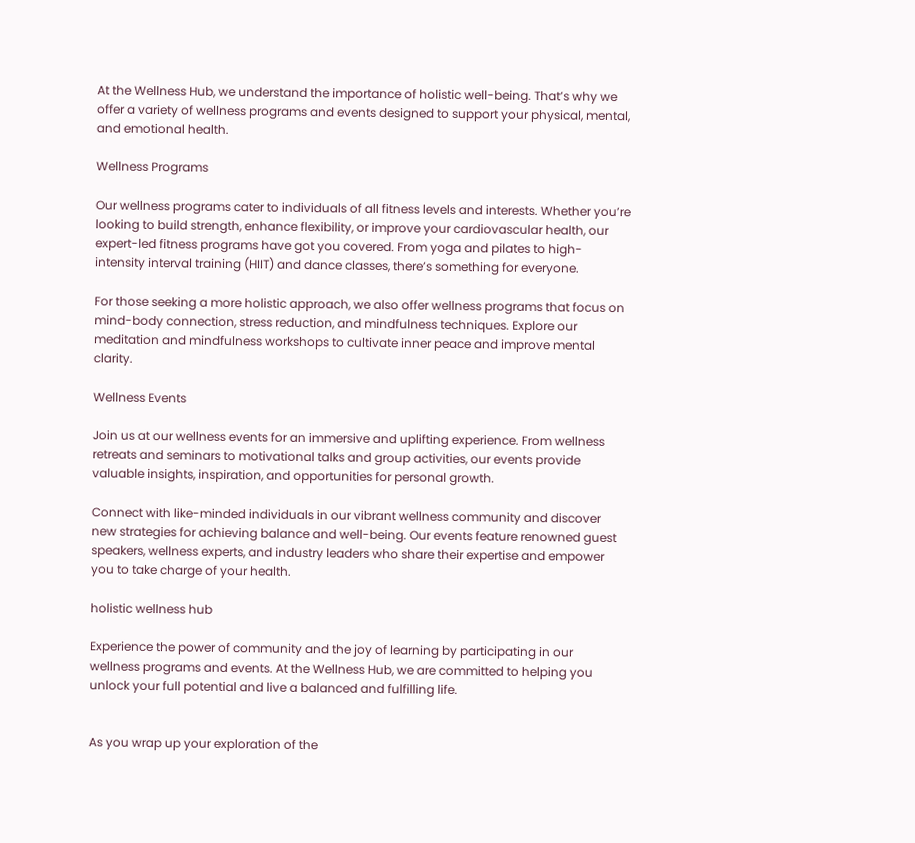At the Wellness Hub, we understand the importance of holistic well-being. That’s why we offer a variety of wellness programs and events designed to support your physical, mental, and emotional health.

Wellness Programs

Our wellness programs cater to individuals of all fitness levels and interests. Whether you’re looking to build strength, enhance flexibility, or improve your cardiovascular health, our expert-led fitness programs have got you covered. From yoga and pilates to high-intensity interval training (HIIT) and dance classes, there’s something for everyone.

For those seeking a more holistic approach, we also offer wellness programs that focus on mind-body connection, stress reduction, and mindfulness techniques. Explore our meditation and mindfulness workshops to cultivate inner peace and improve mental clarity.

Wellness Events

Join us at our wellness events for an immersive and uplifting experience. From wellness retreats and seminars to motivational talks and group activities, our events provide valuable insights, inspiration, and opportunities for personal growth.

Connect with like-minded individuals in our vibrant wellness community and discover new strategies for achieving balance and well-being. Our events feature renowned guest speakers, wellness experts, and industry leaders who share their expertise and empower you to take charge of your health.

holistic wellness hub

Experience the power of community and the joy of learning by participating in our wellness programs and events. At the Wellness Hub, we are committed to helping you unlock your full potential and live a balanced and fulfilling life.


As you wrap up your exploration of the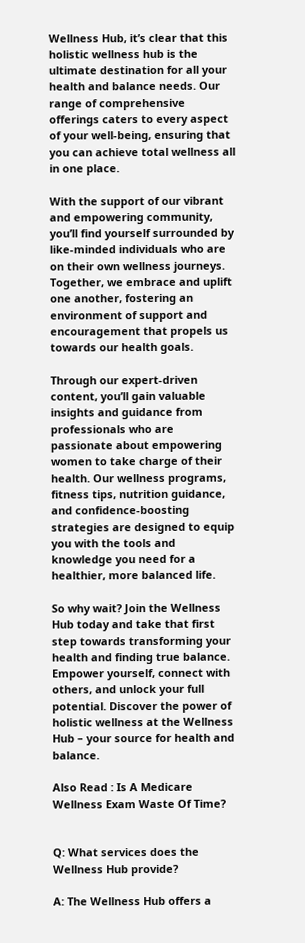Wellness Hub, it’s clear that this holistic wellness hub is the ultimate destination for all your health and balance needs. Our range of comprehensive offerings caters to every aspect of your well-being, ensuring that you can achieve total wellness all in one place.

With the support of our vibrant and empowering community, you’ll find yourself surrounded by like-minded individuals who are on their own wellness journeys. Together, we embrace and uplift one another, fostering an environment of support and encouragement that propels us towards our health goals.

Through our expert-driven content, you’ll gain valuable insights and guidance from professionals who are passionate about empowering women to take charge of their health. Our wellness programs, fitness tips, nutrition guidance, and confidence-boosting strategies are designed to equip you with the tools and knowledge you need for a healthier, more balanced life.

So why wait? Join the Wellness Hub today and take that first step towards transforming your health and finding true balance. Empower yourself, connect with others, and unlock your full potential. Discover the power of holistic wellness at the Wellness Hub – your source for health and balance.

Also Read : Is A Medicare Wellness Exam Waste Of Time?


Q: What services does the Wellness Hub provide?

A: The Wellness Hub offers a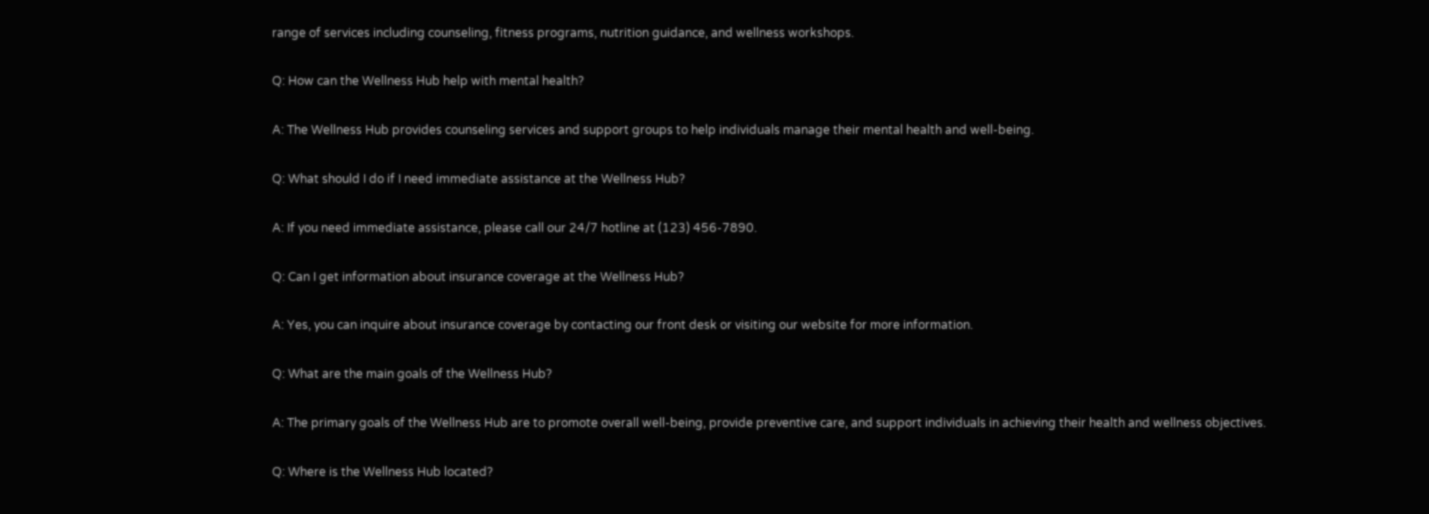range of services including counseling, fitness programs, nutrition guidance, and wellness workshops.

Q: How can the Wellness Hub help with mental health?

A: The Wellness Hub provides counseling services and support groups to help individuals manage their mental health and well-being.

Q: What should I do if I need immediate assistance at the Wellness Hub?

A: If you need immediate assistance, please call our 24/7 hotline at (123) 456-7890.

Q: Can I get information about insurance coverage at the Wellness Hub?

A: Yes, you can inquire about insurance coverage by contacting our front desk or visiting our website for more information.

Q: What are the main goals of the Wellness Hub?

A: The primary goals of the Wellness Hub are to promote overall well-being, provide preventive care, and support individuals in achieving their health and wellness objectives.

Q: Where is the Wellness Hub located?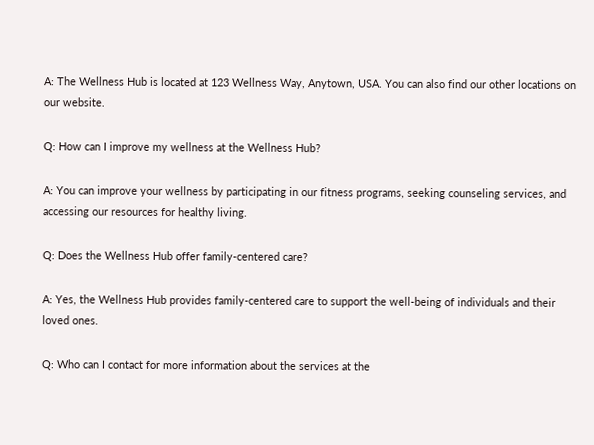A: The Wellness Hub is located at 123 Wellness Way, Anytown, USA. You can also find our other locations on our website.

Q: How can I improve my wellness at the Wellness Hub?

A: You can improve your wellness by participating in our fitness programs, seeking counseling services, and accessing our resources for healthy living.

Q: Does the Wellness Hub offer family-centered care?

A: Yes, the Wellness Hub provides family-centered care to support the well-being of individuals and their loved ones.

Q: Who can I contact for more information about the services at the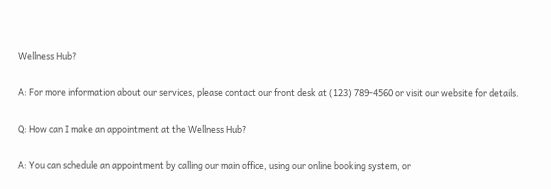Wellness Hub?

A: For more information about our services, please contact our front desk at (123) 789-4560 or visit our website for details.

Q: How can I make an appointment at the Wellness Hub?

A: You can schedule an appointment by calling our main office, using our online booking system, or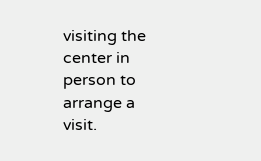visiting the center in person to arrange a visit.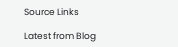Source Links

Latest from Blog